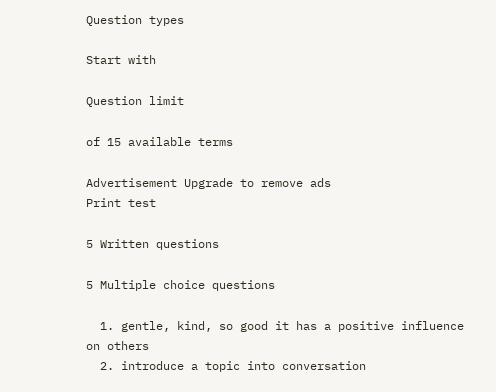Question types

Start with

Question limit

of 15 available terms

Advertisement Upgrade to remove ads
Print test

5 Written questions

5 Multiple choice questions

  1. gentle, kind, so good it has a positive influence on others
  2. introduce a topic into conversation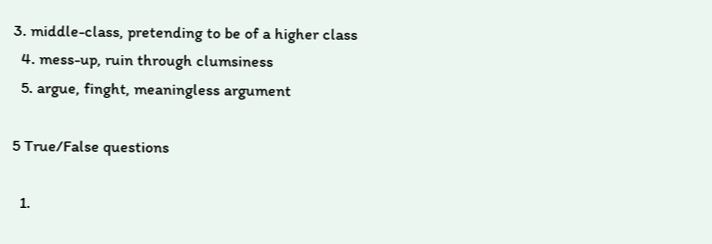3. middle-class, pretending to be of a higher class
  4. mess-up, ruin through clumsiness
  5. argue, finght, meaningless argument

5 True/False questions

  1.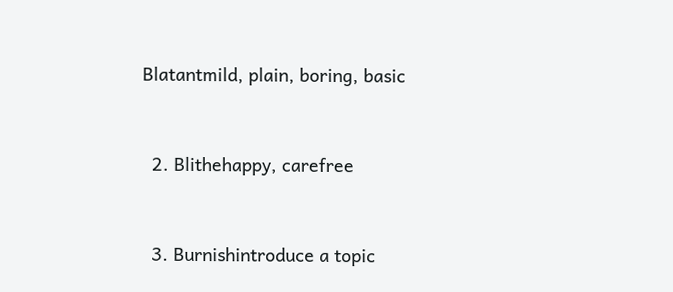Blatantmild, plain, boring, basic


  2. Blithehappy, carefree


  3. Burnishintroduce a topic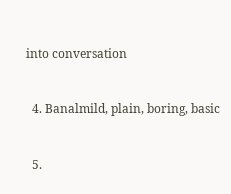into conversation


  4. Banalmild, plain, boring, basic


  5.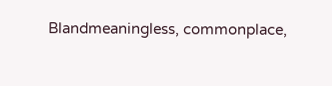Blandmeaningless, commonplace,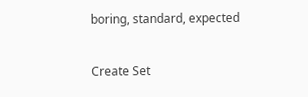boring, standard, expected


Create Set